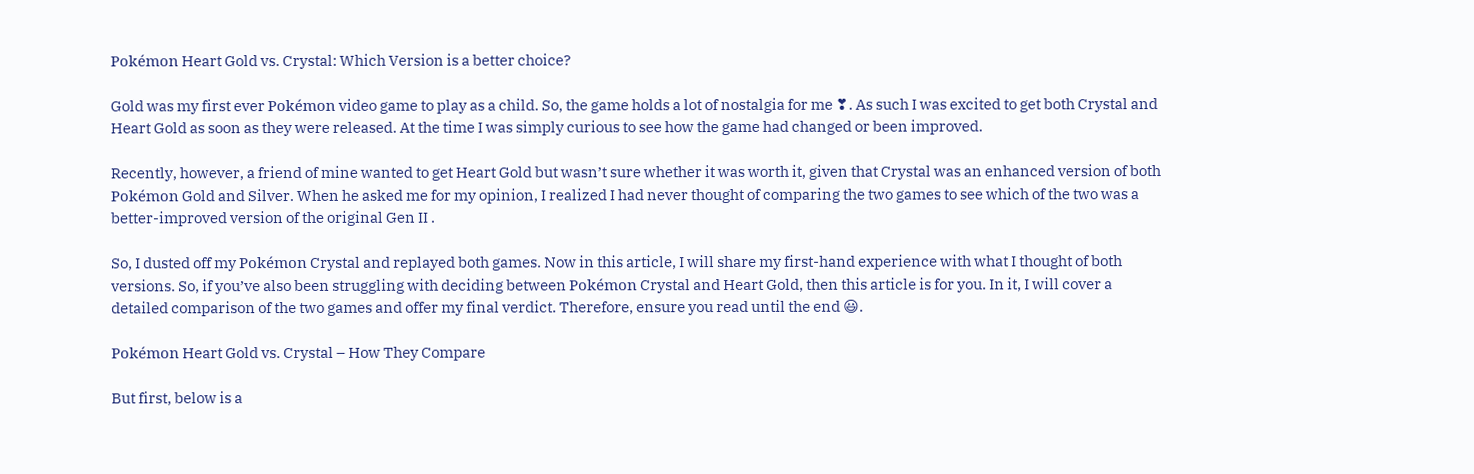Pokémon Heart Gold vs. Crystal: Which Version is a better choice?

Gold was my first ever Pokémon video game to play as a child. So, the game holds a lot of nostalgia for me ❣. As such I was excited to get both Crystal and Heart Gold as soon as they were released. At the time I was simply curious to see how the game had changed or been improved.

Recently, however, a friend of mine wanted to get Heart Gold but wasn’t sure whether it was worth it, given that Crystal was an enhanced version of both Pokémon Gold and Silver. When he asked me for my opinion, I realized I had never thought of comparing the two games to see which of the two was a better-improved version of the original Gen II .

So, I dusted off my Pokémon Crystal and replayed both games. Now in this article, I will share my first-hand experience with what I thought of both versions. So, if you’ve also been struggling with deciding between Pokémon Crystal and Heart Gold, then this article is for you. In it, I will cover a detailed comparison of the two games and offer my final verdict. Therefore, ensure you read until the end 😃.

Pokémon Heart Gold vs. Crystal – How They Compare

But first, below is a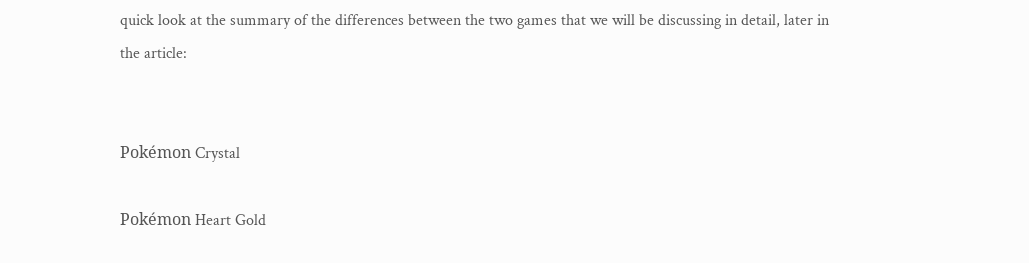quick look at the summary of the differences between the two games that we will be discussing in detail, later in the article:


Pokémon Crystal

Pokémon Heart Gold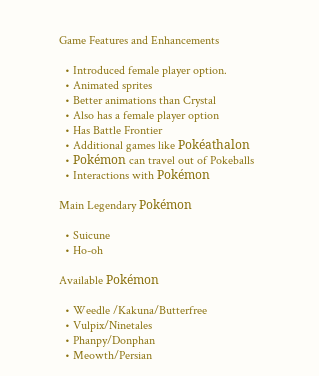Game Features and Enhancements

  • Introduced female player option.
  • Animated sprites
  • Better animations than Crystal
  • Also has a female player option
  • Has Battle Frontier
  • Additional games like Pokéathalon
  • Pokémon can travel out of Pokeballs
  • Interactions with Pokémon

Main Legendary Pokémon

  • Suicune
  • Ho-oh

Available Pokémon

  • Weedle /Kakuna/Butterfree
  • Vulpix/Ninetales
  • Phanpy/Donphan
  • Meowth/Persian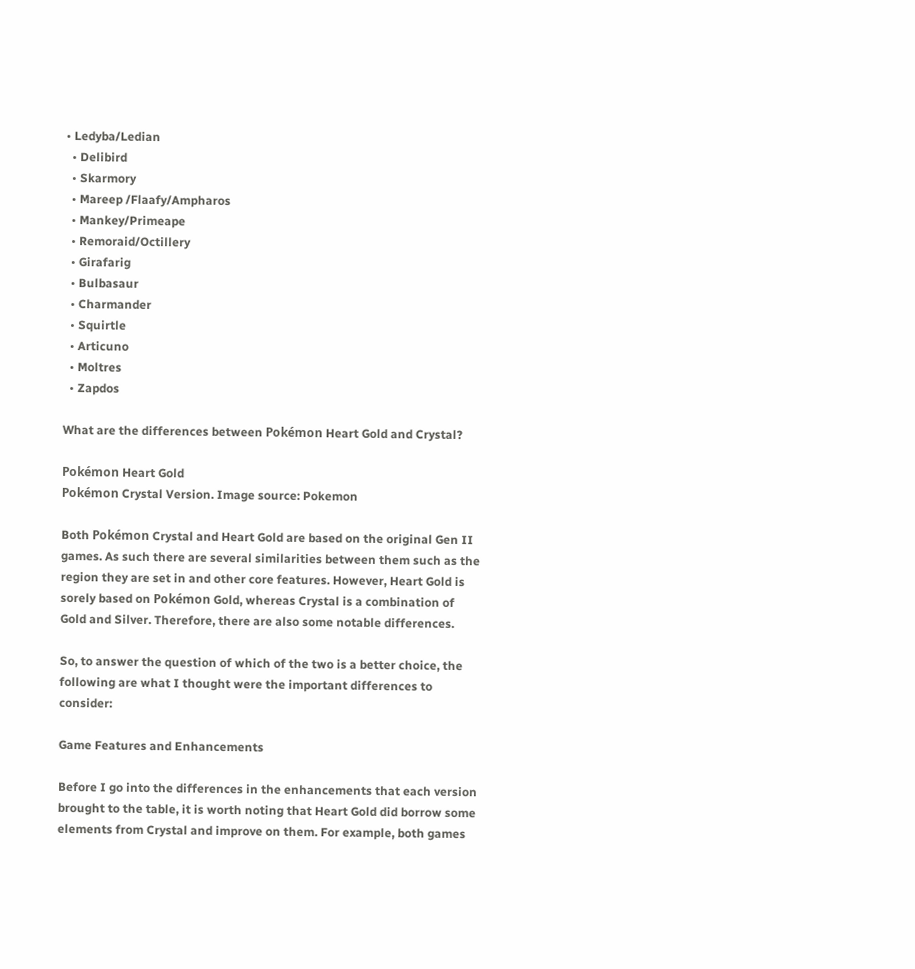• Ledyba/Ledian
  • Delibird
  • Skarmory
  • Mareep /Flaafy/Ampharos
  • Mankey/Primeape
  • Remoraid/Octillery
  • Girafarig
  • Bulbasaur
  • Charmander
  • Squirtle
  • Articuno
  • Moltres
  • Zapdos

What are the differences between Pokémon Heart Gold and Crystal?

Pokémon Heart Gold
Pokémon Crystal Version. Image source: Pokemon

Both Pokémon Crystal and Heart Gold are based on the original Gen II games. As such there are several similarities between them such as the region they are set in and other core features. However, Heart Gold is sorely based on Pokémon Gold, whereas Crystal is a combination of Gold and Silver. Therefore, there are also some notable differences.

So, to answer the question of which of the two is a better choice, the following are what I thought were the important differences to consider:

Game Features and Enhancements

Before I go into the differences in the enhancements that each version brought to the table, it is worth noting that Heart Gold did borrow some elements from Crystal and improve on them. For example, both games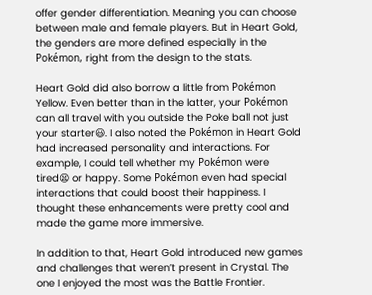offer gender differentiation. Meaning you can choose between male and female players. But in Heart Gold, the genders are more defined especially in the Pokémon, right from the design to the stats.

Heart Gold did also borrow a little from Pokémon Yellow. Even better than in the latter, your Pokémon can all travel with you outside the Poke ball not just your starter😃. I also noted the Pokémon in Heart Gold had increased personality and interactions. For example, I could tell whether my Pokémon were tired😫 or happy. Some Pokémon even had special interactions that could boost their happiness. I thought these enhancements were pretty cool and made the game more immersive.

In addition to that, Heart Gold introduced new games and challenges that weren’t present in Crystal. The one I enjoyed the most was the Battle Frontier.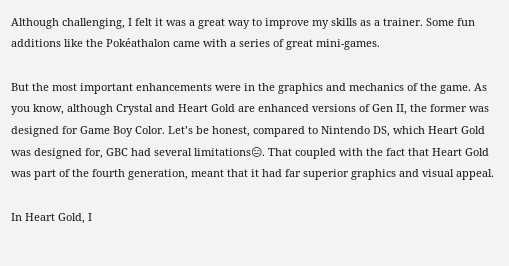Although challenging, I felt it was a great way to improve my skills as a trainer. Some fun additions like the Pokéathalon came with a series of great mini-games.

But the most important enhancements were in the graphics and mechanics of the game. As you know, although Crystal and Heart Gold are enhanced versions of Gen II, the former was designed for Game Boy Color. Let’s be honest, compared to Nintendo DS, which Heart Gold was designed for, GBC had several limitations😑. That coupled with the fact that Heart Gold was part of the fourth generation, meant that it had far superior graphics and visual appeal.

In Heart Gold, I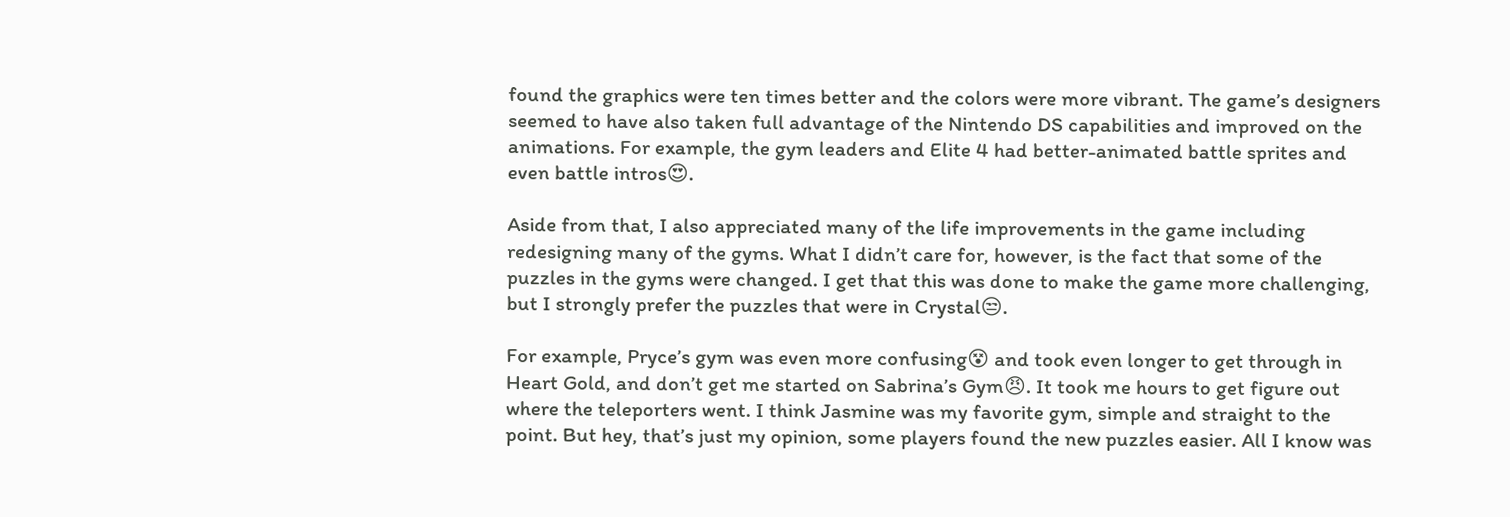found the graphics were ten times better and the colors were more vibrant. The game’s designers seemed to have also taken full advantage of the Nintendo DS capabilities and improved on the animations. For example, the gym leaders and Elite 4 had better-animated battle sprites and even battle intros😍.

Aside from that, I also appreciated many of the life improvements in the game including redesigning many of the gyms. What I didn’t care for, however, is the fact that some of the puzzles in the gyms were changed. I get that this was done to make the game more challenging, but I strongly prefer the puzzles that were in Crystal😒.

For example, Pryce’s gym was even more confusing😵 and took even longer to get through in Heart Gold, and don’t get me started on Sabrina’s Gym😠. It took me hours to get figure out where the teleporters went. I think Jasmine was my favorite gym, simple and straight to the point. But hey, that’s just my opinion, some players found the new puzzles easier. All I know was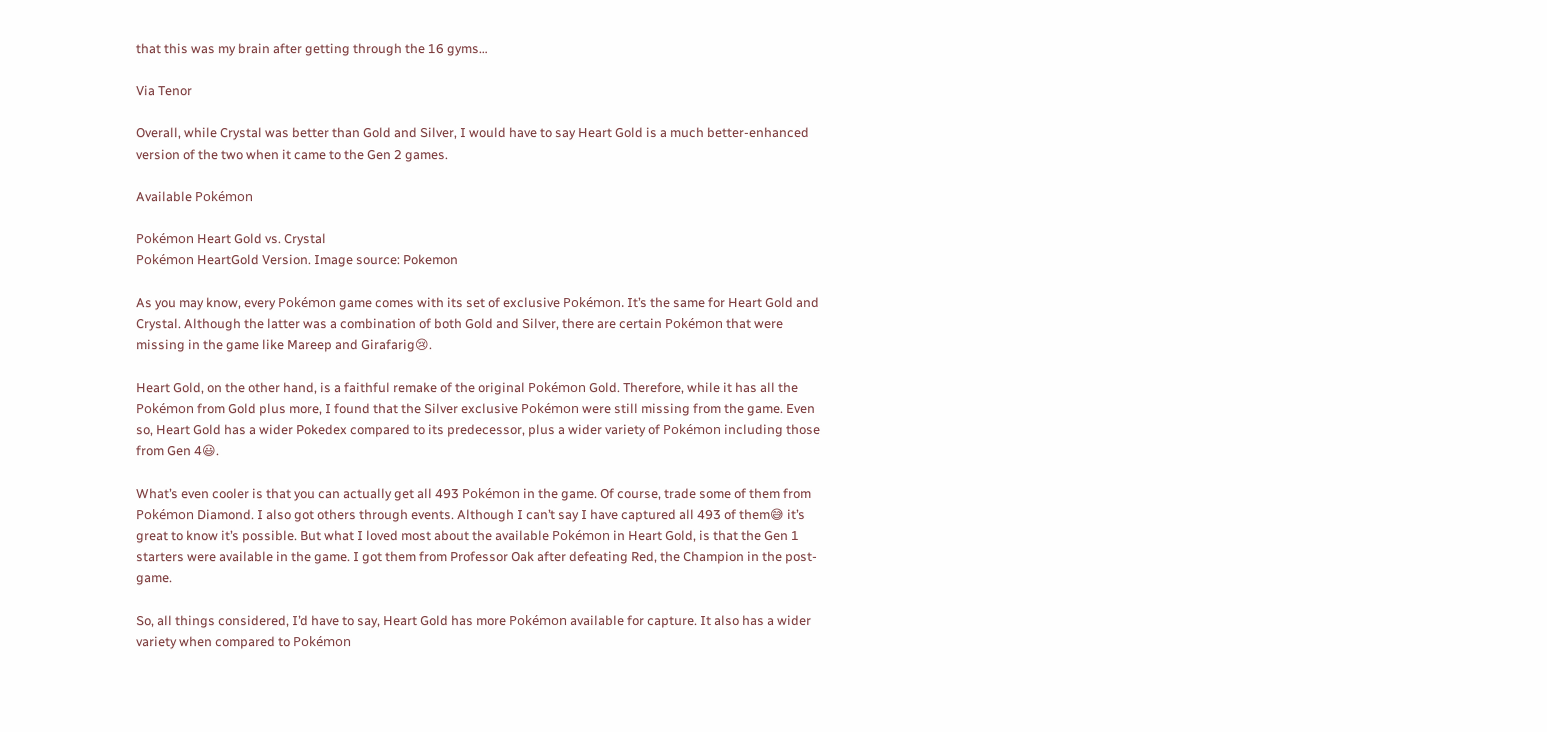that this was my brain after getting through the 16 gyms…

Via Tenor

Overall, while Crystal was better than Gold and Silver, I would have to say Heart Gold is a much better-enhanced version of the two when it came to the Gen 2 games.

Available Pokémon

Pokémon Heart Gold vs. Crystal
Pokémon HeartGold Version. Image source: Pokemon

As you may know, every Pokémon game comes with its set of exclusive Pokémon. It’s the same for Heart Gold and Crystal. Although the latter was a combination of both Gold and Silver, there are certain Pokémon that were missing in the game like Mareep and Girafarig😢.

Heart Gold, on the other hand, is a faithful remake of the original Pokémon Gold. Therefore, while it has all the Pokémon from Gold plus more, I found that the Silver exclusive Pokémon were still missing from the game. Even so, Heart Gold has a wider Pokedex compared to its predecessor, plus a wider variety of Pokémon including those from Gen 4😃.

What’s even cooler is that you can actually get all 493 Pokémon in the game. Of course, trade some of them from Pokémon Diamond. I also got others through events. Although I can’t say I have captured all 493 of them😅 it’s great to know it’s possible. But what I loved most about the available Pokémon in Heart Gold, is that the Gen 1 starters were available in the game. I got them from Professor Oak after defeating Red, the Champion in the post-game.

So, all things considered, I’d have to say, Heart Gold has more Pokémon available for capture. It also has a wider variety when compared to Pokémon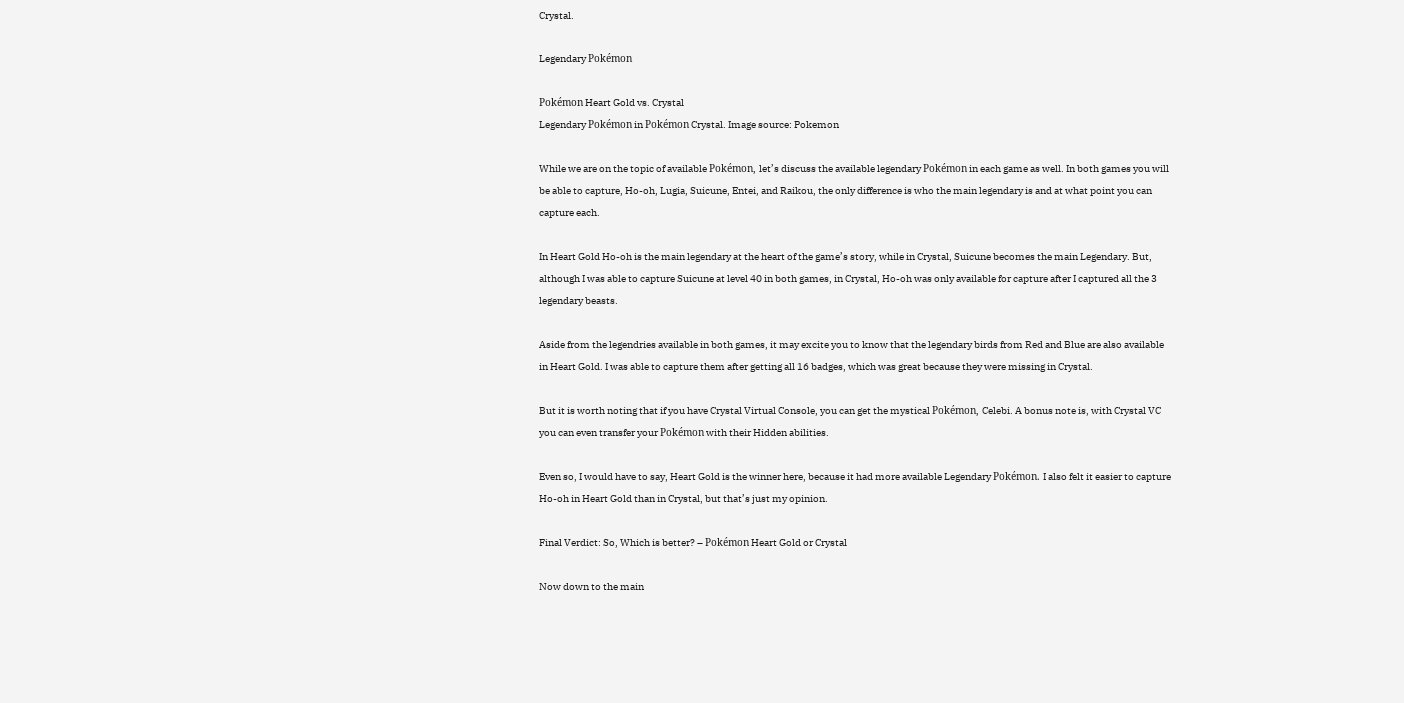Crystal.

Legendary Pokémon

Pokémon Heart Gold vs. Crystal
Legendary Pokémon in Pokémon Crystal. Image source: Pokemon

While we are on the topic of available Pokémon, let’s discuss the available legendary Pokémon in each game as well. In both games you will be able to capture, Ho-oh, Lugia, Suicune, Entei, and Raikou, the only difference is who the main legendary is and at what point you can capture each.

In Heart Gold Ho-oh is the main legendary at the heart of the game’s story, while in Crystal, Suicune becomes the main Legendary. But, although I was able to capture Suicune at level 40 in both games, in Crystal, Ho-oh was only available for capture after I captured all the 3 legendary beasts.

Aside from the legendries available in both games, it may excite you to know that the legendary birds from Red and Blue are also available in Heart Gold. I was able to capture them after getting all 16 badges, which was great because they were missing in Crystal.

But it is worth noting that if you have Crystal Virtual Console, you can get the mystical Pokémon, Celebi. A bonus note is, with Crystal VC you can even transfer your Pokémon with their Hidden abilities.

Even so, I would have to say, Heart Gold is the winner here, because it had more available Legendary Pokémon. I also felt it easier to capture Ho-oh in Heart Gold than in Crystal, but that’s just my opinion.

Final Verdict: So, Which is better? – Pokémon Heart Gold or Crystal

Now down to the main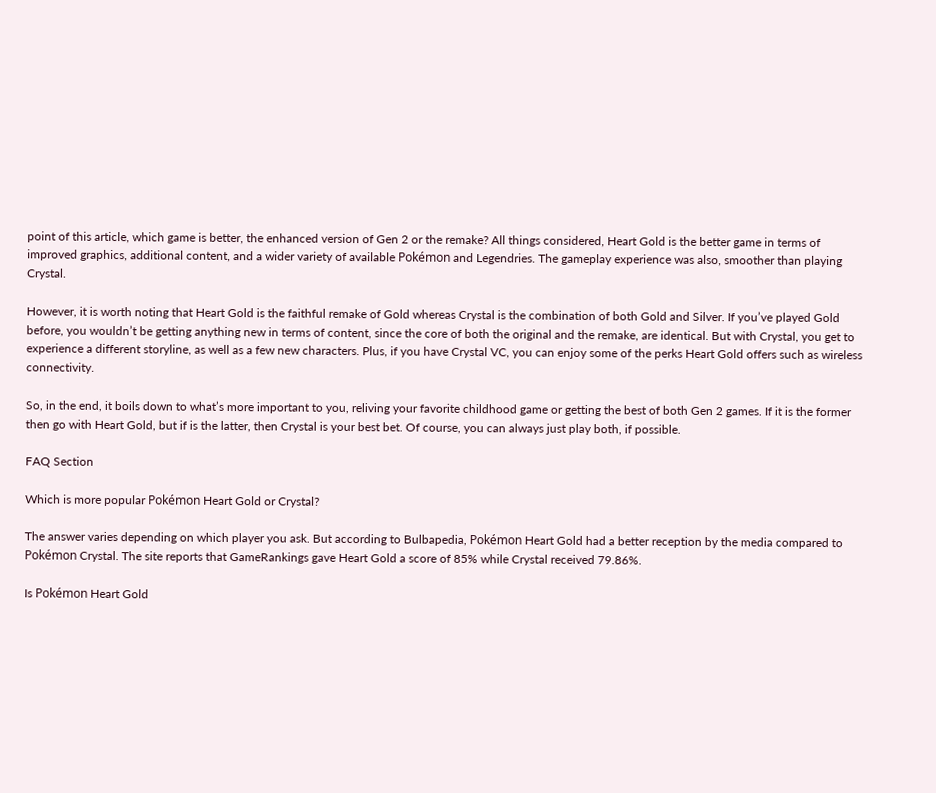point of this article, which game is better, the enhanced version of Gen 2 or the remake? All things considered, Heart Gold is the better game in terms of improved graphics, additional content, and a wider variety of available Pokémon and Legendries. The gameplay experience was also, smoother than playing Crystal.

However, it is worth noting that Heart Gold is the faithful remake of Gold whereas Crystal is the combination of both Gold and Silver. If you’ve played Gold before, you wouldn’t be getting anything new in terms of content, since the core of both the original and the remake, are identical. But with Crystal, you get to experience a different storyline, as well as a few new characters. Plus, if you have Crystal VC, you can enjoy some of the perks Heart Gold offers such as wireless connectivity.

So, in the end, it boils down to what’s more important to you, reliving your favorite childhood game or getting the best of both Gen 2 games. If it is the former then go with Heart Gold, but if is the latter, then Crystal is your best bet. Of course, you can always just play both, if possible.

FAQ Section

Which is more popular Pokémon Heart Gold or Crystal?

The answer varies depending on which player you ask. But according to Bulbapedia, Pokémon Heart Gold had a better reception by the media compared to Pokémon Crystal. The site reports that GameRankings gave Heart Gold a score of 85% while Crystal received 79.86%.

Is Pokémon Heart Gold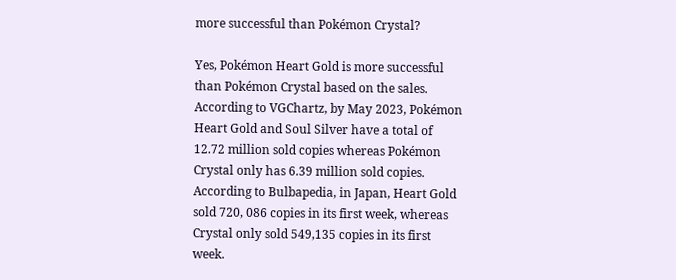more successful than Pokémon Crystal?

Yes, Pokémon Heart Gold is more successful than Pokémon Crystal based on the sales. According to VGChartz, by May 2023, Pokémon Heart Gold and Soul Silver have a total of 12.72 million sold copies whereas Pokémon Crystal only has 6.39 million sold copies. According to Bulbapedia, in Japan, Heart Gold sold 720, 086 copies in its first week, whereas Crystal only sold 549,135 copies in its first week.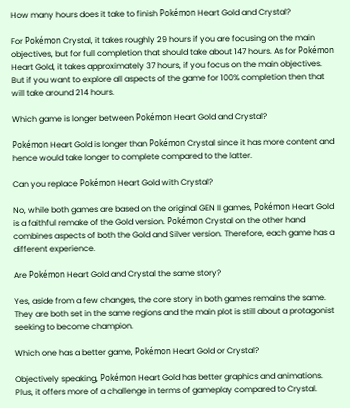How many hours does it take to finish Pokémon Heart Gold and Crystal?

For Pokémon Crystal, it takes roughly 29 hours if you are focusing on the main objectives, but for full completion that should take about 147 hours. As for Pokémon Heart Gold, it takes approximately 37 hours, if you focus on the main objectives. But if you want to explore all aspects of the game for 100% completion then that will take around 214 hours.

Which game is longer between Pokémon Heart Gold and Crystal?

Pokémon Heart Gold is longer than Pokémon Crystal since it has more content and hence would take longer to complete compared to the latter.

Can you replace Pokémon Heart Gold with Crystal?

No, while both games are based on the original GEN II games, Pokémon Heart Gold is a faithful remake of the Gold version. Pokémon Crystal on the other hand combines aspects of both the Gold and Silver version. Therefore, each game has a different experience.

Are Pokémon Heart Gold and Crystal the same story?

Yes, aside from a few changes, the core story in both games remains the same. They are both set in the same regions and the main plot is still about a protagonist seeking to become champion.

Which one has a better game, Pokémon Heart Gold or Crystal?

Objectively speaking, Pokémon Heart Gold has better graphics and animations. Plus, it offers more of a challenge in terms of gameplay compared to Crystal.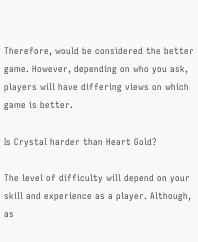Therefore, would be considered the better game. However, depending on who you ask, players will have differing views on which game is better.

Is Crystal harder than Heart Gold?

The level of difficulty will depend on your skill and experience as a player. Although, as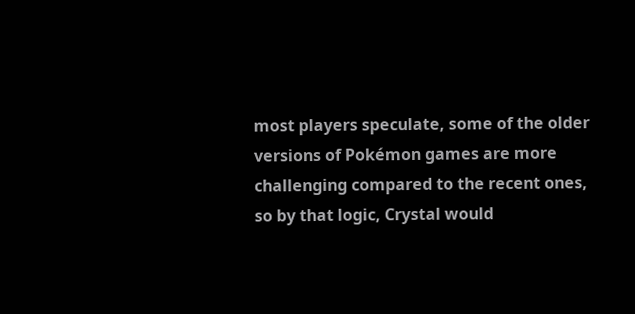most players speculate, some of the older versions of Pokémon games are more challenging compared to the recent ones, so by that logic, Crystal would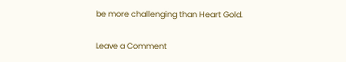be more challenging than Heart Gold.

Leave a Comment